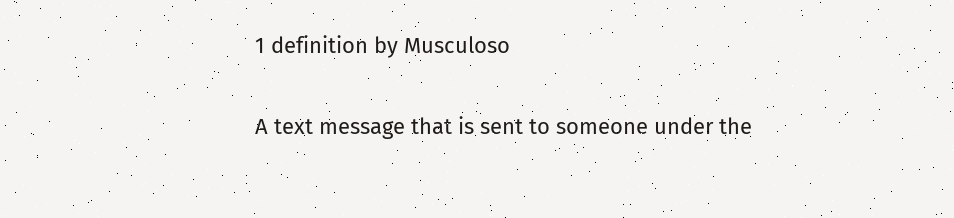1 definition by Musculoso

A text message that is sent to someone under the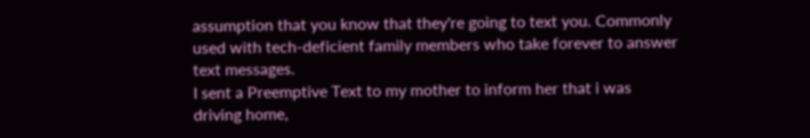assumption that you know that they're going to text you. Commonly used with tech-deficient family members who take forever to answer text messages.
I sent a Preemptive Text to my mother to inform her that i was driving home,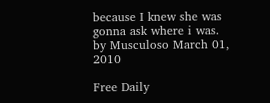because I knew she was gonna ask where i was.
by Musculoso March 01, 2010

Free Daily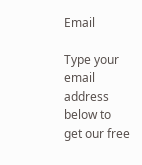Email

Type your email address below to get our free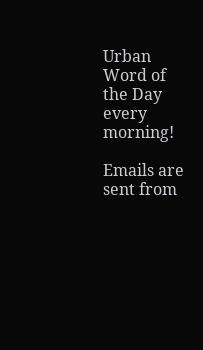Urban Word of the Day every morning!

Emails are sent from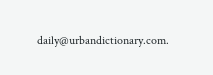daily@urbandictionary.com.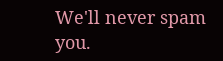We'll never spam you.